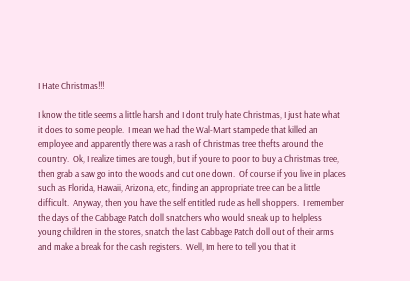I Hate Christmas!!!

I know the title seems a little harsh and I dont truly hate Christmas, I just hate what it does to some people.  I mean we had the Wal-Mart stampede that killed an employee and apparently there was a rash of Christmas tree thefts around the country.  Ok, I realize times are tough, but if youre to poor to buy a Christmas tree, then grab a saw go into the woods and cut one down.  Of course if you live in places such as Florida, Hawaii, Arizona, etc, finding an appropriate tree can be a little difficult.  Anyway, then you have the self entitled rude as hell shoppers.  I remember the days of the Cabbage Patch doll snatchers who would sneak up to helpless young children in the stores, snatch the last Cabbage Patch doll out of their arms and make a break for the cash registers.  Well, Im here to tell you that it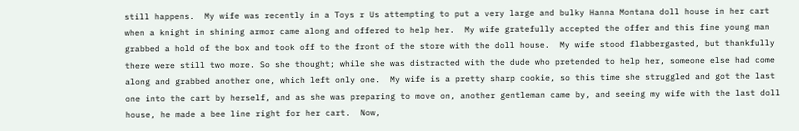still happens.  My wife was recently in a Toys r Us attempting to put a very large and bulky Hanna Montana doll house in her cart when a knight in shining armor came along and offered to help her.  My wife gratefully accepted the offer and this fine young man grabbed a hold of the box and took off to the front of the store with the doll house.  My wife stood flabbergasted, but thankfully there were still two more. So she thought; while she was distracted with the dude who pretended to help her, someone else had come along and grabbed another one, which left only one.  My wife is a pretty sharp cookie, so this time she struggled and got the last one into the cart by herself, and as she was preparing to move on, another gentleman came by, and seeing my wife with the last doll house, he made a bee line right for her cart.  Now,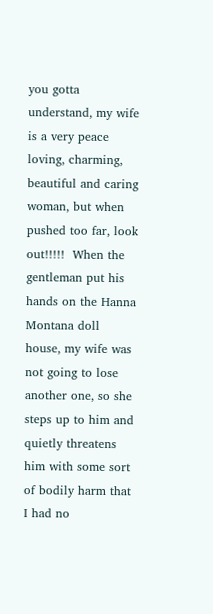you gotta understand, my wife is a very peace loving, charming, beautiful and caring woman, but when pushed too far, look out!!!!!  When the gentleman put his hands on the Hanna Montana doll house, my wife was not going to lose another one, so she steps up to him and quietly threatens him with some sort of bodily harm that I had no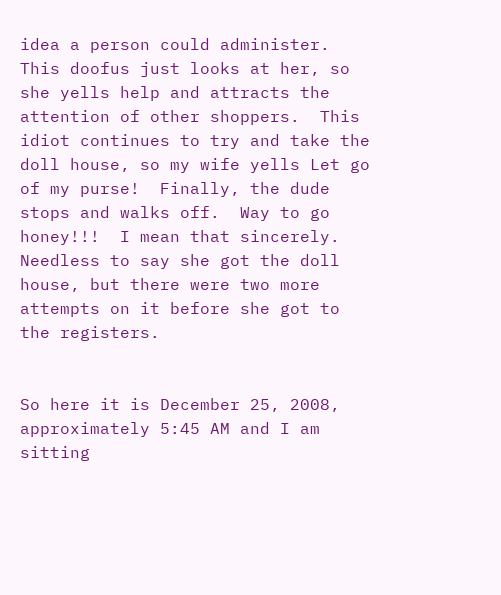idea a person could administer.  This doofus just looks at her, so she yells help and attracts the attention of other shoppers.  This idiot continues to try and take the doll house, so my wife yells Let go of my purse!  Finally, the dude stops and walks off.  Way to go honey!!!  I mean that sincerely.  Needless to say she got the doll house, but there were two more attempts on it before she got to the registers.


So here it is December 25, 2008, approximately 5:45 AM and I am sitting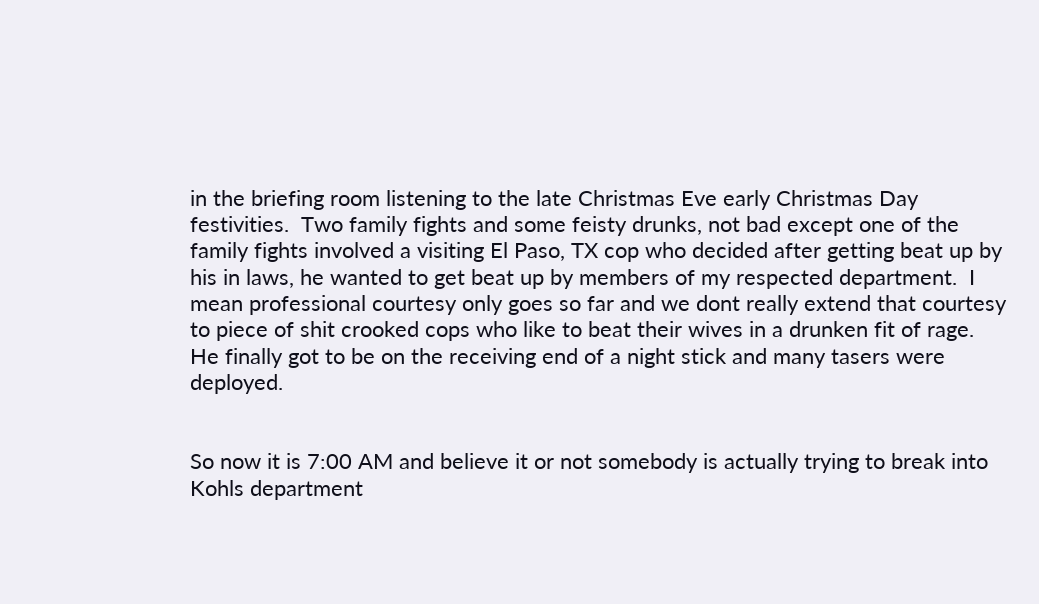in the briefing room listening to the late Christmas Eve early Christmas Day festivities.  Two family fights and some feisty drunks, not bad except one of the family fights involved a visiting El Paso, TX cop who decided after getting beat up by his in laws, he wanted to get beat up by members of my respected department.  I mean professional courtesy only goes so far and we dont really extend that courtesy to piece of shit crooked cops who like to beat their wives in a drunken fit of rage.  He finally got to be on the receiving end of a night stick and many tasers were deployed.


So now it is 7:00 AM and believe it or not somebody is actually trying to break into Kohls department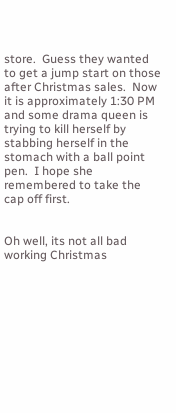store.  Guess they wanted to get a jump start on those after Christmas sales.  Now it is approximately 1:30 PM and some drama queen is trying to kill herself by stabbing herself in the stomach with a ball point pen.  I hope she remembered to take the cap off first.


Oh well, its not all bad working Christmas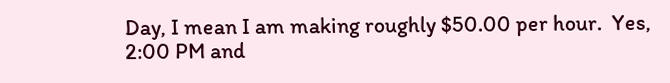Day, I mean I am making roughly $50.00 per hour.  Yes, 2:00 PM and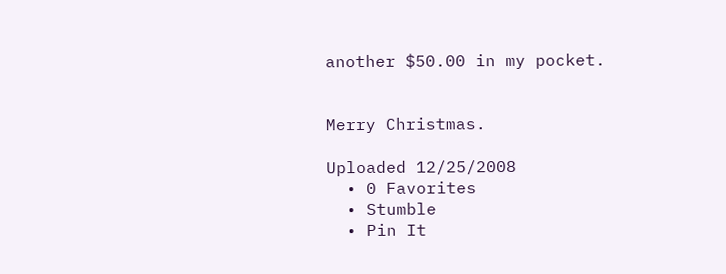another $50.00 in my pocket.


Merry Christmas.

Uploaded 12/25/2008
  • 0 Favorites
  • Stumble
  • Pin It